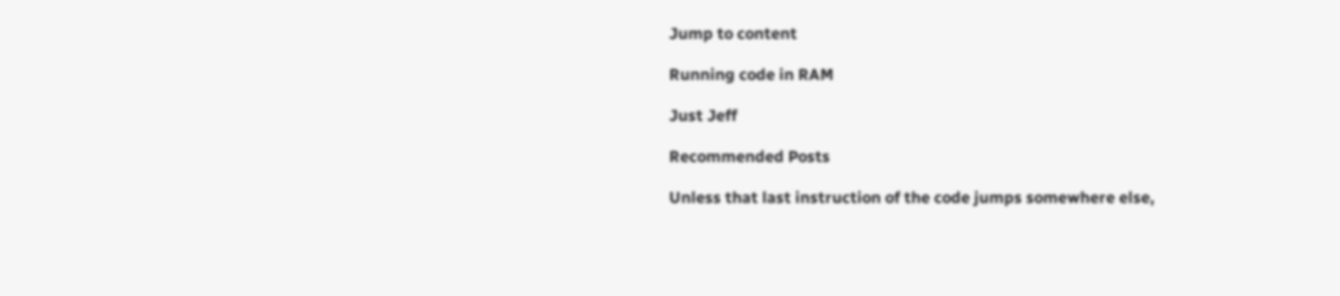Jump to content

Running code in RAM

Just Jeff

Recommended Posts

Unless that last instruction of the code jumps somewhere else,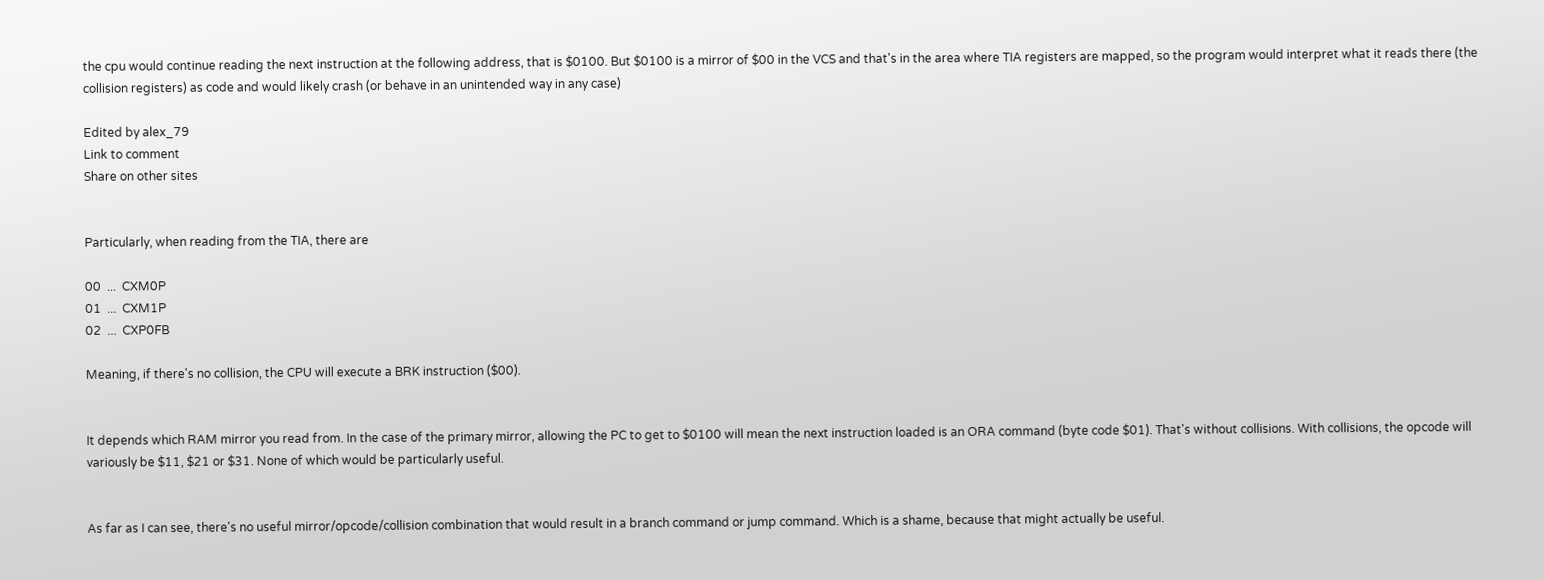the cpu would continue reading the next instruction at the following address, that is $0100. But $0100 is a mirror of $00 in the VCS and that's in the area where TIA registers are mapped, so the program would interpret what it reads there (the collision registers) as code and would likely crash (or behave in an unintended way in any case)

Edited by alex_79
Link to comment
Share on other sites


Particularly, when reading from the TIA, there are

00  ...  CXM0P
01  ...  CXM1P
02  ...  CXP0FB

Meaning, if there's no collision, the CPU will execute a BRK instruction ($00).


It depends which RAM mirror you read from. In the case of the primary mirror, allowing the PC to get to $0100 will mean the next instruction loaded is an ORA command (byte code $01). That's without collisions. With collisions, the opcode will variously be $11, $21 or $31. None of which would be particularly useful.


As far as I can see, there's no useful mirror/opcode/collision combination that would result in a branch command or jump command. Which is a shame, because that might actually be useful.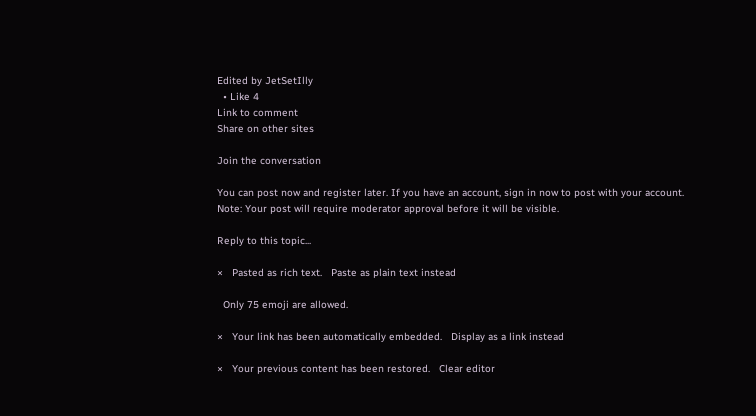Edited by JetSetIlly
  • Like 4
Link to comment
Share on other sites

Join the conversation

You can post now and register later. If you have an account, sign in now to post with your account.
Note: Your post will require moderator approval before it will be visible.

Reply to this topic...

×   Pasted as rich text.   Paste as plain text instead

  Only 75 emoji are allowed.

×   Your link has been automatically embedded.   Display as a link instead

×   Your previous content has been restored.   Clear editor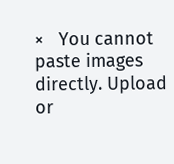×   You cannot paste images directly. Upload or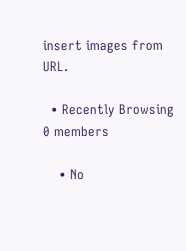insert images from URL.

  • Recently Browsing   0 members

    • No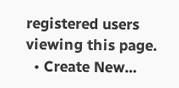registered users viewing this page.
  • Create New...